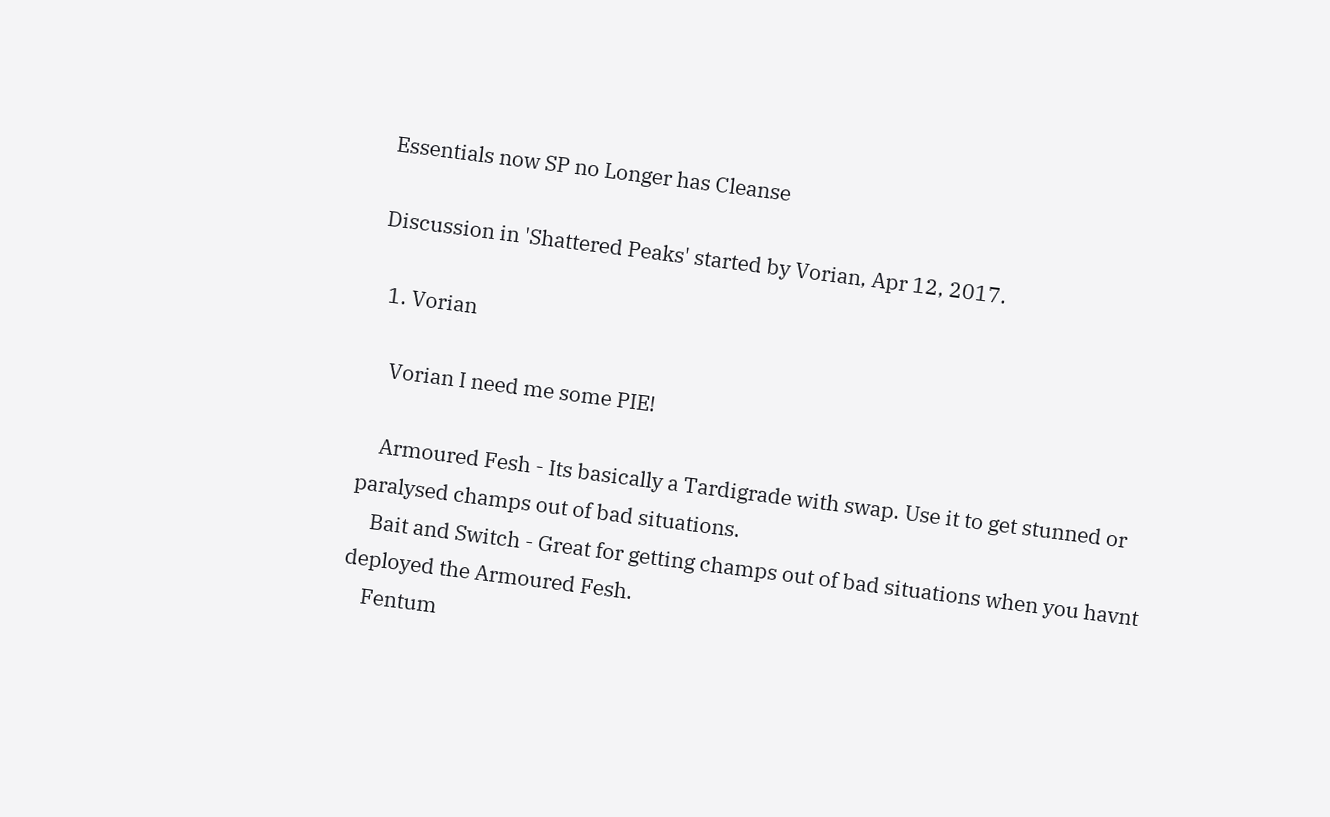Essentials now SP no Longer has Cleanse

Discussion in 'Shattered Peaks' started by Vorian, Apr 12, 2017.

  1. Vorian

    Vorian I need me some PIE!

    Armoured Fesh - Its basically a Tardigrade with swap. Use it to get stunned or paralysed champs out of bad situations.
    Bait and Switch - Great for getting champs out of bad situations when you havnt deployed the Armoured Fesh.
    Fentum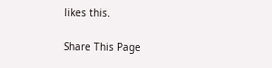likes this.

Share This Page